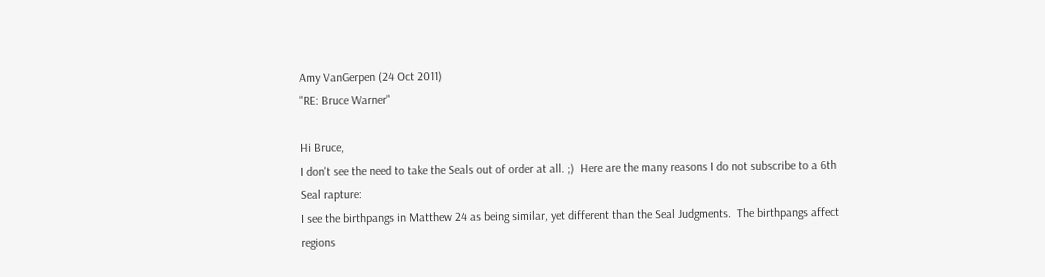Amy VanGerpen (24 Oct 2011)
"RE: Bruce Warner"

Hi Bruce,
I don't see the need to take the Seals out of order at all. ;)  Here are the many reasons I do not subscribe to a 6th Seal rapture:
I see the birthpangs in Matthew 24 as being similar, yet different than the Seal Judgments.  The birthpangs affect regions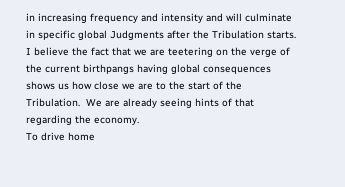in increasing frequency and intensity and will culminate in specific global Judgments after the Tribulation starts.  I believe the fact that we are teetering on the verge of the current birthpangs having global consequences shows us how close we are to the start of the Tribulation.  We are already seeing hints of that regarding the economy.
To drive home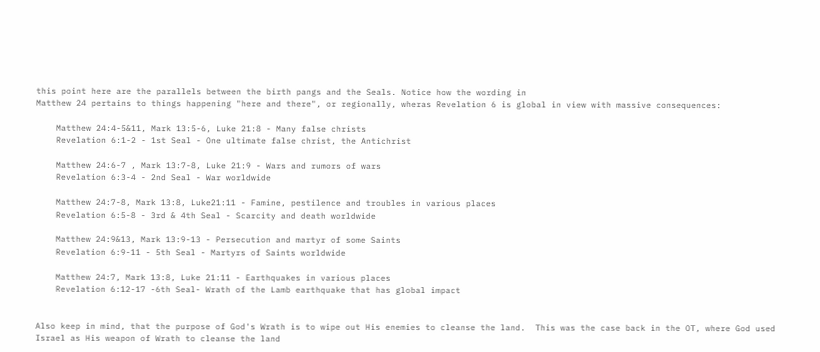this point here are the parallels between the birth pangs and the Seals. Notice how the wording in
Matthew 24 pertains to things happening "here and there", or regionally, wheras Revelation 6 is global in view with massive consequences:

    Matthew 24:4-5&11, Mark 13:5-6, Luke 21:8 - Many false christs
    Revelation 6:1-2 - 1st Seal - One ultimate false christ, the Antichrist

    Matthew 24:6-7 , Mark 13:7-8, Luke 21:9 - Wars and rumors of wars
    Revelation 6:3-4 - 2nd Seal - War worldwide

    Matthew 24:7-8, Mark 13:8, Luke21:11 - Famine, pestilence and troubles in various places
    Revelation 6:5-8 - 3rd & 4th Seal - Scarcity and death worldwide

    Matthew 24:9&13, Mark 13:9-13 - Persecution and martyr of some Saints
    Revelation 6:9-11 - 5th Seal - Martyrs of Saints worldwide

    Matthew 24:7, Mark 13:8, Luke 21:11 - Earthquakes in various places
    Revelation 6:12-17 -6th Seal- Wrath of the Lamb earthquake that has global impact


Also keep in mind, that the purpose of God's Wrath is to wipe out His enemies to cleanse the land.  This was the case back in the OT, where God used Israel as His weapon of Wrath to cleanse the land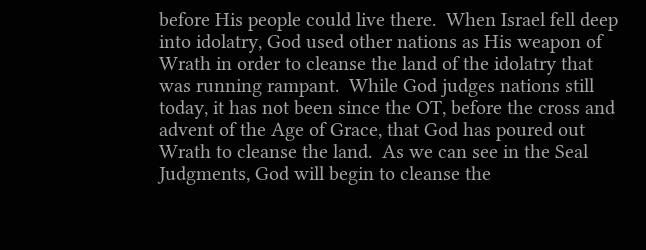before His people could live there.  When Israel fell deep into idolatry, God used other nations as His weapon of Wrath in order to cleanse the land of the idolatry that was running rampant.  While God judges nations still today, it has not been since the OT, before the cross and advent of the Age of Grace, that God has poured out Wrath to cleanse the land.  As we can see in the Seal Judgments, God will begin to cleanse the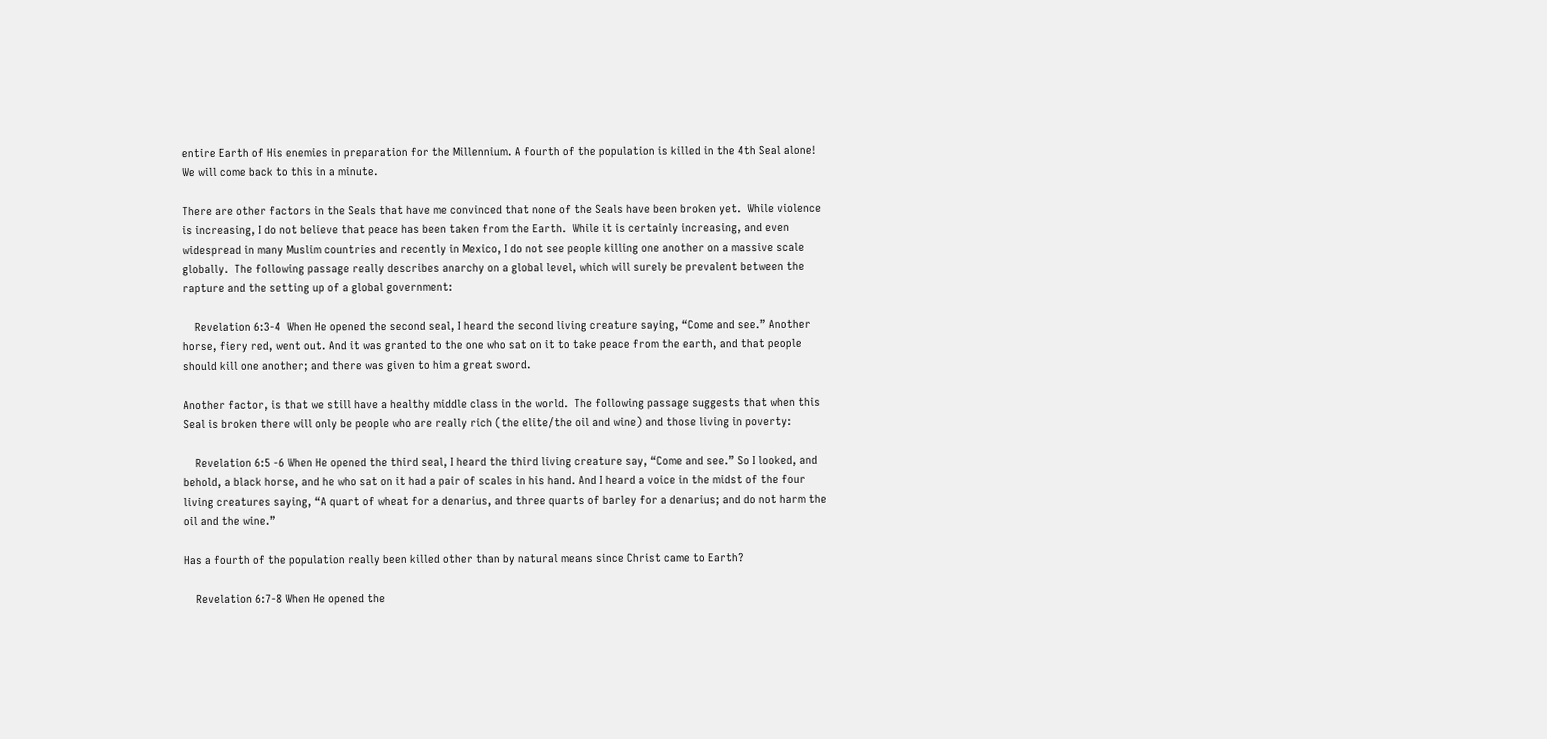entire Earth of His enemies in preparation for the Millennium. A fourth of the population is killed in the 4th Seal alone! We will come back to this in a minute.

There are other factors in the Seals that have me convinced that none of the Seals have been broken yet.  While violence is increasing, I do not believe that peace has been taken from the Earth.  While it is certainly increasing, and even widespread in many Muslim countries and recently in Mexico, I do not see people killing one another on a massive scale globally.  The following passage really describes anarchy on a global level, which will surely be prevalent between the rapture and the setting up of a global government:

    Revelation 6:3-4  When He opened the second seal, I heard the second living creature saying, “Come and see.” Another horse, fiery red, went out. And it was granted to the one who sat on it to take peace from the earth, and that people should kill one another; and there was given to him a great sword.

Another factor, is that we still have a healthy middle class in the world.  The following passage suggests that when this Seal is broken there will only be people who are really rich (the elite/the oil and wine) and those living in poverty:

    Revelation 6:5 -6 When He opened the third seal, I heard the third living creature say, “Come and see.” So I looked, and behold, a black horse, and he who sat on it had a pair of scales in his hand. And I heard a voice in the midst of the four living creatures saying, “A quart of wheat for a denarius, and three quarts of barley for a denarius; and do not harm the oil and the wine.”

Has a fourth of the population really been killed other than by natural means since Christ came to Earth?

    Revelation 6:7-8 When He opened the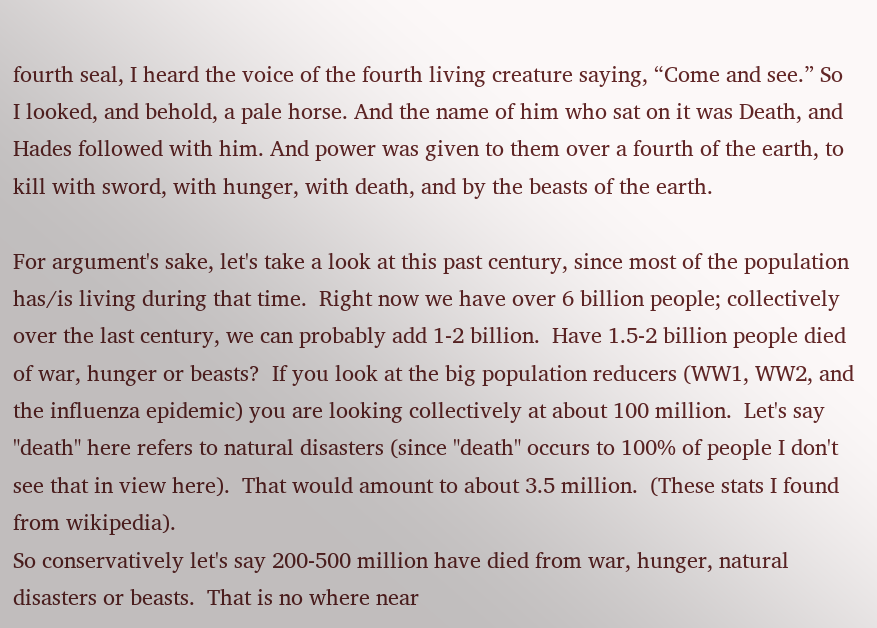fourth seal, I heard the voice of the fourth living creature saying, “Come and see.” So I looked, and behold, a pale horse. And the name of him who sat on it was Death, and Hades followed with him. And power was given to them over a fourth of the earth, to kill with sword, with hunger, with death, and by the beasts of the earth.

For argument's sake, let's take a look at this past century, since most of the population has/is living during that time.  Right now we have over 6 billion people; collectively over the last century, we can probably add 1-2 billion.  Have 1.5-2 billion people died of war, hunger or beasts?  If you look at the big population reducers (WW1, WW2, and the influenza epidemic) you are looking collectively at about 100 million.  Let's say "death" here refers to natural disasters (since "death" occurs to 100% of people I don't see that in view here).  That would amount to about 3.5 million.  (These stats I found from wikipedia).
So conservatively let's say 200-500 million have died from war, hunger, natural disasters or beasts.  That is no where near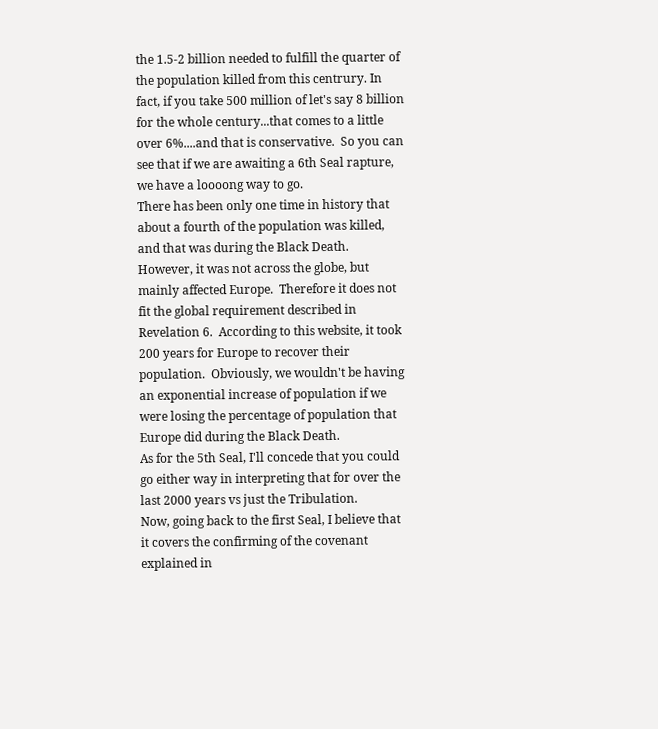the 1.5-2 billion needed to fulfill the quarter of the population killed from this centrury. In fact, if you take 500 million of let's say 8 billion for the whole century...that comes to a little over 6%....and that is conservative.  So you can see that if we are awaiting a 6th Seal rapture, we have a loooong way to go.
There has been only one time in history that about a fourth of the population was killed, and that was during the Black Death.  However, it was not across the globe, but mainly affected Europe.  Therefore it does not fit the global requirement described in
Revelation 6.  According to this website, it took 200 years for Europe to recover their population.  Obviously, we wouldn't be having an exponential increase of population if we were losing the percentage of population that Europe did during the Black Death.
As for the 5th Seal, I'll concede that you could go either way in interpreting that for over the last 2000 years vs just the Tribulation.
Now, going back to the first Seal, I believe that it covers the confirming of the covenant explained in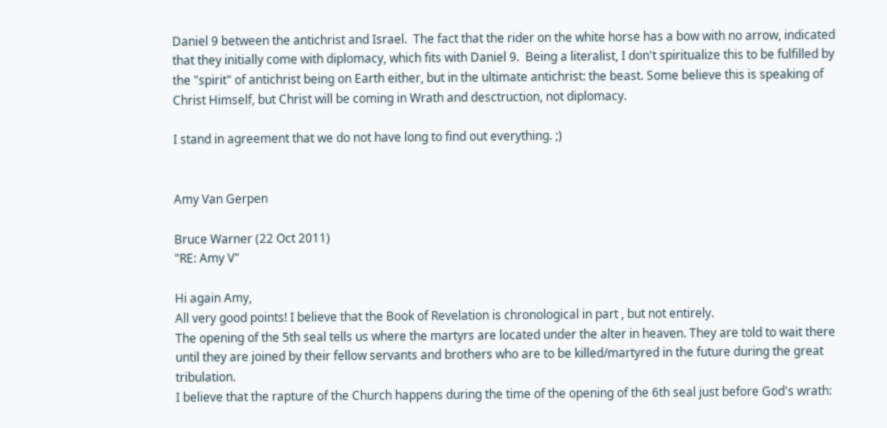Daniel 9 between the antichrist and Israel.  The fact that the rider on the white horse has a bow with no arrow, indicated that they initially come with diplomacy, which fits with Daniel 9.  Being a literalist, I don't spiritualize this to be fulfilled by the "spirit" of antichrist being on Earth either, but in the ultimate antichrist: the beast. Some believe this is speaking of Christ Himself, but Christ will be coming in Wrath and desctruction, not diplomacy.

I stand in agreement that we do not have long to find out everything. ;)


Amy Van Gerpen

Bruce Warner (22 Oct 2011)
"RE: Amy V"

Hi again Amy,
All very good points! I believe that the Book of Revelation is chronological in part , but not entirely.
The opening of the 5th seal tells us where the martyrs are located under the alter in heaven. They are told to wait there until they are joined by their fellow servants and brothers who are to be killed/martyred in the future during the great tribulation.
I believe that the rapture of the Church happens during the time of the opening of the 6th seal just before God's wrath: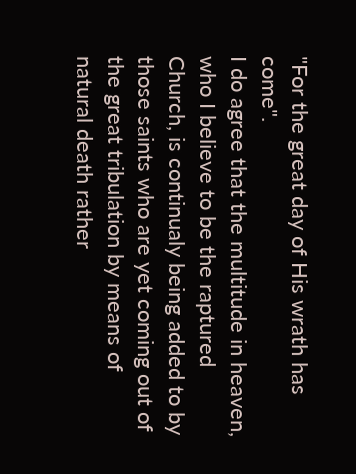"For the great day of His wrath has come".
I do agree that the multitude in heaven, who I believe to be the raptured Church, is continualy being added to by those saints who are yet coming out of the great tribulation by means of natural death rather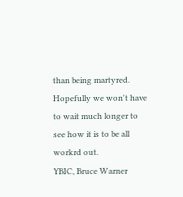than being martyred.
Hopefully we won't have to wait much longer to see how it is to be all workrd out.
YBIC, Bruce Warner